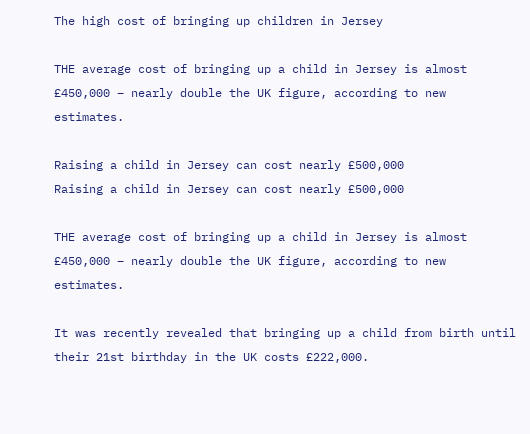The high cost of bringing up children in Jersey

THE average cost of bringing up a child in Jersey is almost £450,000 – nearly double the UK figure, according to new estimates.

Raising a child in Jersey can cost nearly £500,000
Raising a child in Jersey can cost nearly £500,000

THE average cost of bringing up a child in Jersey is almost £450,000 – nearly double the UK figure, according to new estimates.

It was recently revealed that bringing up a child from birth until their 21st birthday in the UK costs £222,000.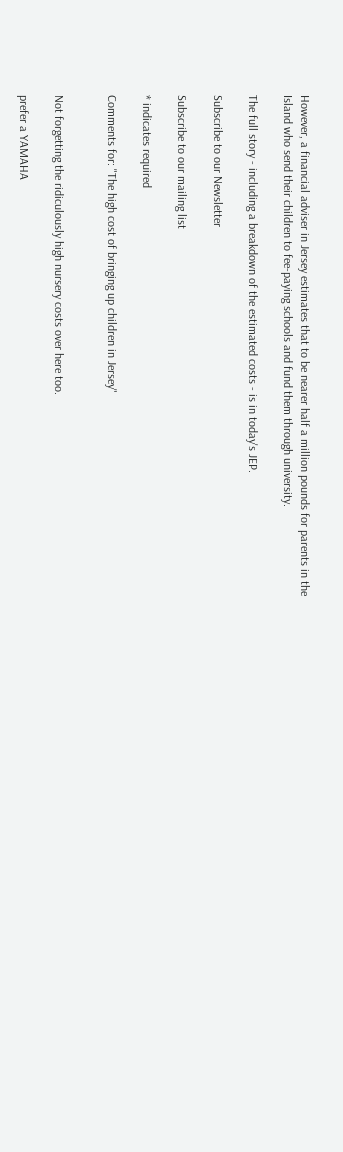However, a financial adviser in Jersey estimates that to be nearer half a million pounds for parents in the Island who send their children to fee-paying schools and fund them through university.

The full story - including a breakdown of the estimated costs - is in today's JEP.

Subscribe to our Newsletter

Subscribe to our mailing list

* indicates required

Comments for: "The high cost of bringing up children in Jersey"


Not forgetting the ridiculously high nursery costs over here too.

prefer a YAMAHA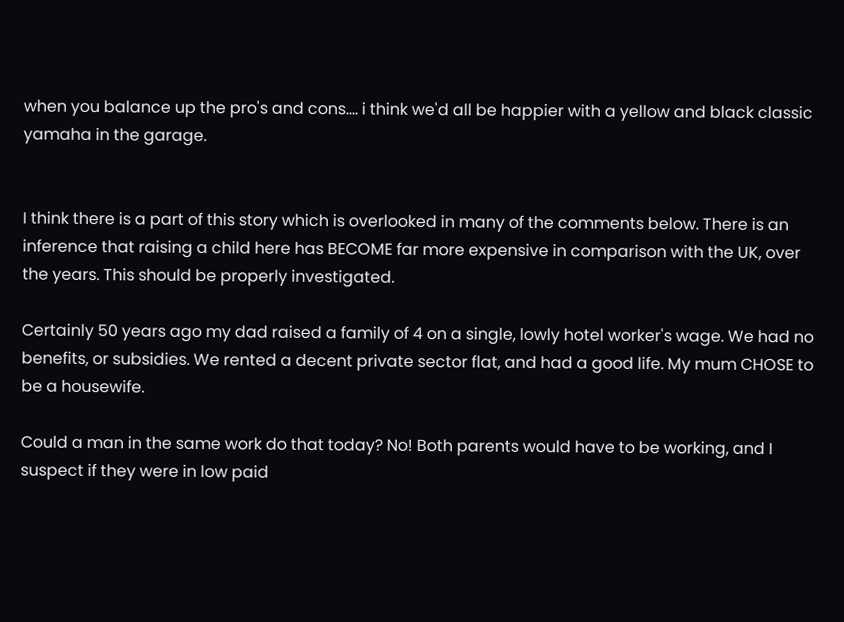when you balance up the pro's and cons.... i think we'd all be happier with a yellow and black classic yamaha in the garage.


I think there is a part of this story which is overlooked in many of the comments below. There is an inference that raising a child here has BECOME far more expensive in comparison with the UK, over the years. This should be properly investigated.

Certainly 50 years ago my dad raised a family of 4 on a single, lowly hotel worker's wage. We had no benefits, or subsidies. We rented a decent private sector flat, and had a good life. My mum CHOSE to be a housewife.

Could a man in the same work do that today? No! Both parents would have to be working, and I suspect if they were in low paid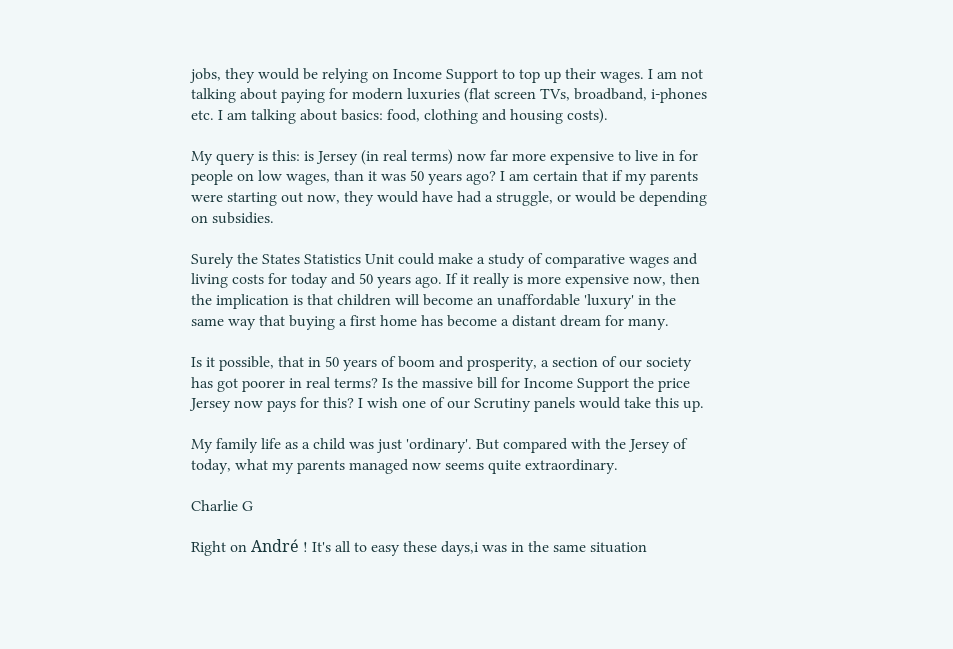jobs, they would be relying on Income Support to top up their wages. I am not talking about paying for modern luxuries (flat screen TVs, broadband, i-phones etc. I am talking about basics: food, clothing and housing costs).

My query is this: is Jersey (in real terms) now far more expensive to live in for people on low wages, than it was 50 years ago? I am certain that if my parents were starting out now, they would have had a struggle, or would be depending on subsidies.

Surely the States Statistics Unit could make a study of comparative wages and living costs for today and 50 years ago. If it really is more expensive now, then the implication is that children will become an unaffordable 'luxury' in the same way that buying a first home has become a distant dream for many.

Is it possible, that in 50 years of boom and prosperity, a section of our society has got poorer in real terms? Is the massive bill for Income Support the price Jersey now pays for this? I wish one of our Scrutiny panels would take this up.

My family life as a child was just 'ordinary'. But compared with the Jersey of today, what my parents managed now seems quite extraordinary.

Charlie G

Right on André ! It's all to easy these days,i was in the same situation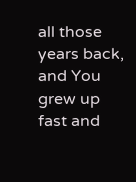all those years back, and You grew up fast and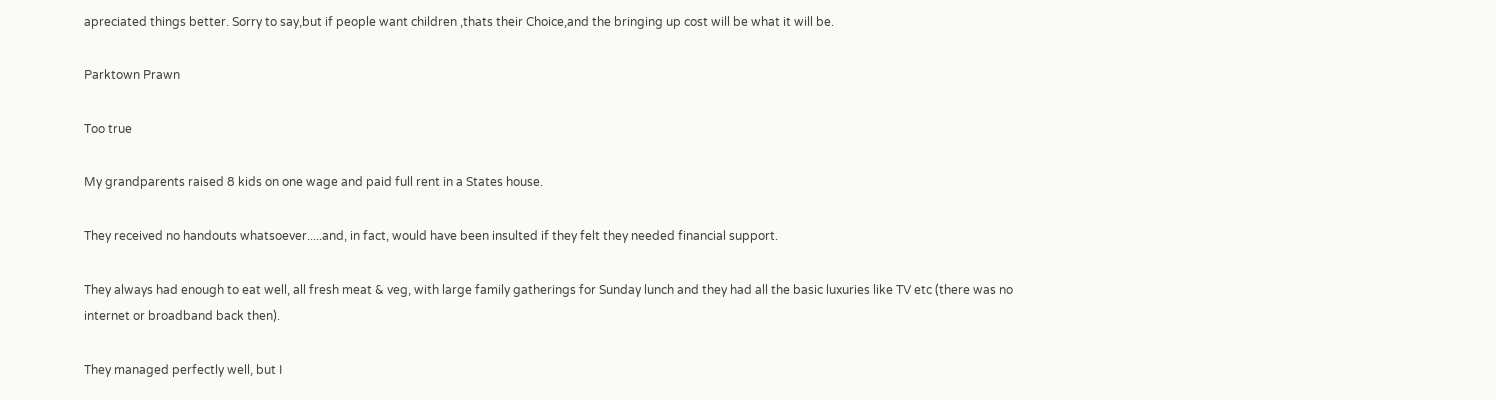apreciated things better. Sorry to say,but if people want children ,thats their Choice,and the bringing up cost will be what it will be.

Parktown Prawn

Too true

My grandparents raised 8 kids on one wage and paid full rent in a States house.

They received no handouts whatsoever.....and, in fact, would have been insulted if they felt they needed financial support.

They always had enough to eat well, all fresh meat & veg, with large family gatherings for Sunday lunch and they had all the basic luxuries like TV etc (there was no internet or broadband back then).

They managed perfectly well, but I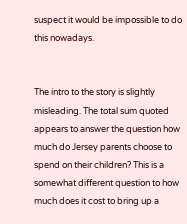suspect it would be impossible to do this nowadays.


The intro to the story is slightly misleading. The total sum quoted appears to answer the question how much do Jersey parents choose to spend on their children? This is a somewhat different question to how much does it cost to bring up a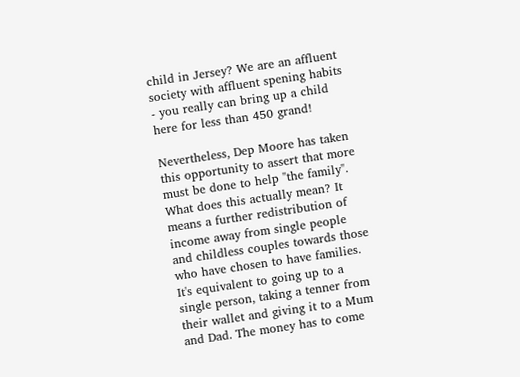child in Jersey? We are an affluent society with affluent spening habits - you really can bring up a child here for less than 450 grand!

Nevertheless, Dep Moore has taken this opportunity to assert that more must be done to help "the family". What does this actually mean? It means a further redistribution of income away from single people and childless couples towards those who have chosen to have families. It's equivalent to going up to a single person, taking a tenner from their wallet and giving it to a Mum and Dad. The money has to come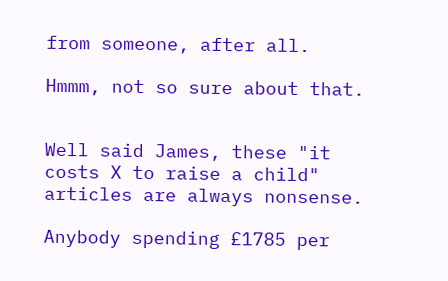from someone, after all.

Hmmm, not so sure about that.


Well said James, these "it costs X to raise a child" articles are always nonsense.

Anybody spending £1785 per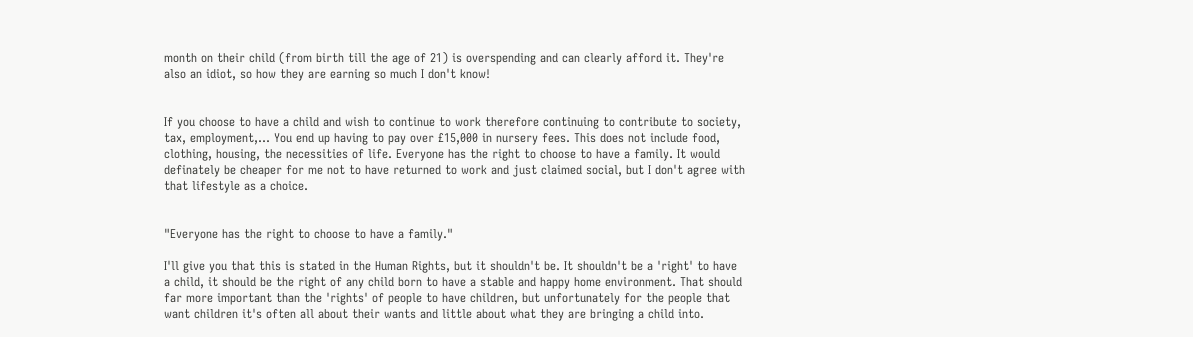month on their child (from birth till the age of 21) is overspending and can clearly afford it. They're also an idiot, so how they are earning so much I don't know!


If you choose to have a child and wish to continue to work therefore continuing to contribute to society, tax, employment,... You end up having to pay over £15,000 in nursery fees. This does not include food, clothing, housing, the necessities of life. Everyone has the right to choose to have a family. It would definately be cheaper for me not to have returned to work and just claimed social, but I don't agree with that lifestyle as a choice.


"Everyone has the right to choose to have a family."

I'll give you that this is stated in the Human Rights, but it shouldn't be. It shouldn't be a 'right' to have a child, it should be the right of any child born to have a stable and happy home environment. That should far more important than the 'rights' of people to have children, but unfortunately for the people that want children it's often all about their wants and little about what they are bringing a child into.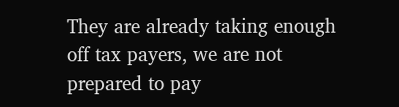They are already taking enough off tax payers, we are not prepared to pay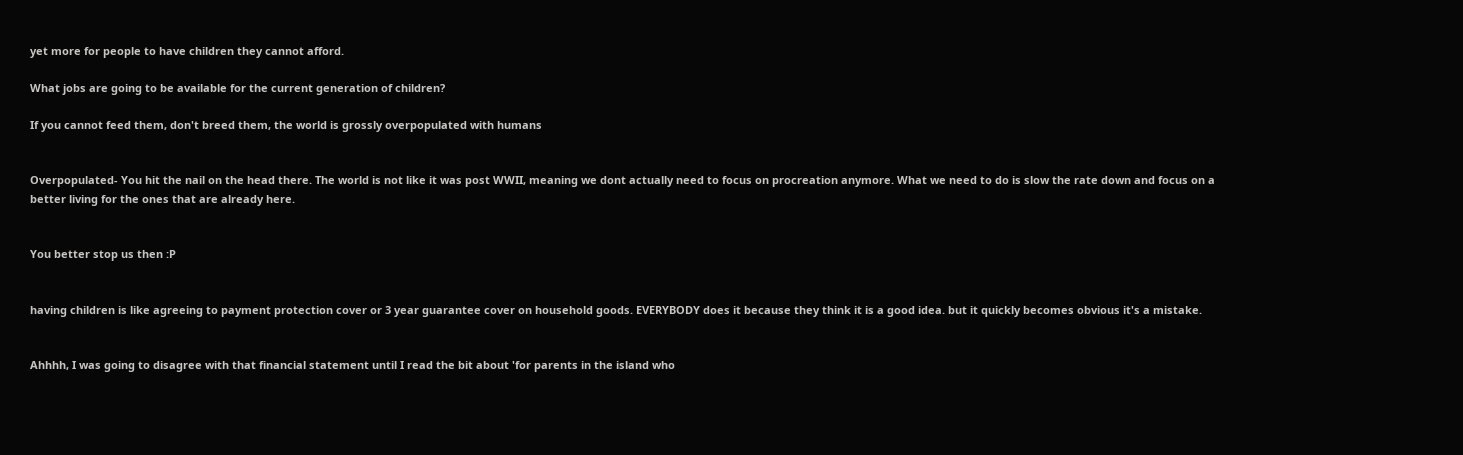yet more for people to have children they cannot afford.

What jobs are going to be available for the current generation of children?

If you cannot feed them, don't breed them, the world is grossly overpopulated with humans


Overpopulated- You hit the nail on the head there. The world is not like it was post WWII, meaning we dont actually need to focus on procreation anymore. What we need to do is slow the rate down and focus on a better living for the ones that are already here.


You better stop us then :P


having children is like agreeing to payment protection cover or 3 year guarantee cover on household goods. EVERYBODY does it because they think it is a good idea. but it quickly becomes obvious it's a mistake.


Ahhhh, I was going to disagree with that financial statement until I read the bit about 'for parents in the island who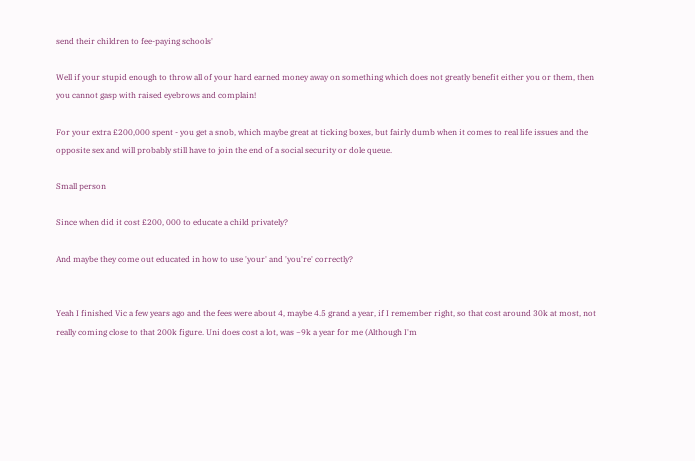send their children to fee-paying schools'

Well if your stupid enough to throw all of your hard earned money away on something which does not greatly benefit either you or them, then you cannot gasp with raised eyebrows and complain!

For your extra £200,000 spent - you get a snob, which maybe great at ticking boxes, but fairly dumb when it comes to real life issues and the opposite sex and will probably still have to join the end of a social security or dole queue.

Small person

Since when did it cost £200, 000 to educate a child privately?

And maybe they come out educated in how to use 'your' and 'you're' correctly?


Yeah I finished Vic a few years ago and the fees were about 4, maybe 4.5 grand a year, if I remember right, so that cost around 30k at most, not really coming close to that 200k figure. Uni does cost a lot, was ~9k a year for me (Although I'm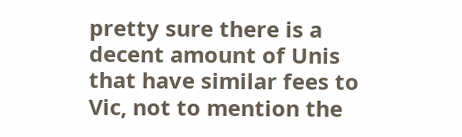pretty sure there is a decent amount of Unis that have similar fees to Vic, not to mention the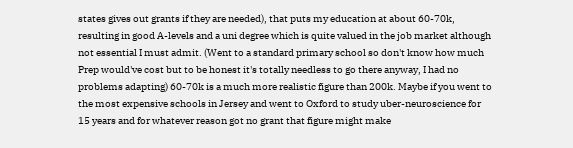states gives out grants if they are needed), that puts my education at about 60-70k, resulting in good A-levels and a uni degree which is quite valued in the job market although not essential I must admit. (Went to a standard primary school so don't know how much Prep would've cost but to be honest it's totally needless to go there anyway, I had no problems adapting) 60-70k is a much more realistic figure than 200k. Maybe if you went to the most expensive schools in Jersey and went to Oxford to study uber-neuroscience for 15 years and for whatever reason got no grant that figure might make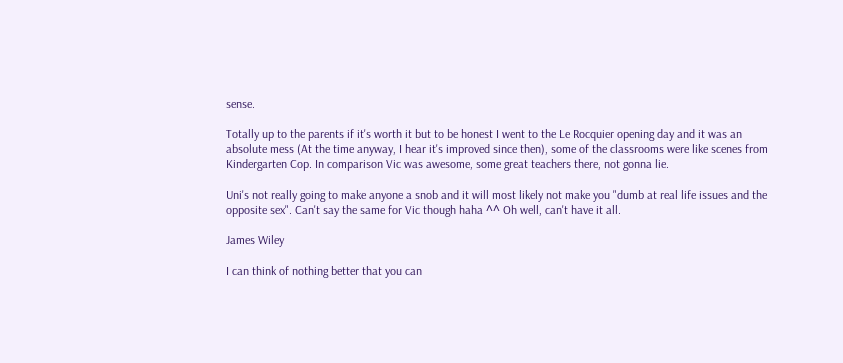sense.

Totally up to the parents if it's worth it but to be honest I went to the Le Rocquier opening day and it was an absolute mess (At the time anyway, I hear it's improved since then), some of the classrooms were like scenes from Kindergarten Cop. In comparison Vic was awesome, some great teachers there, not gonna lie.

Uni's not really going to make anyone a snob and it will most likely not make you "dumb at real life issues and the opposite sex". Can't say the same for Vic though haha ^^ Oh well, can't have it all.

James Wiley

I can think of nothing better that you can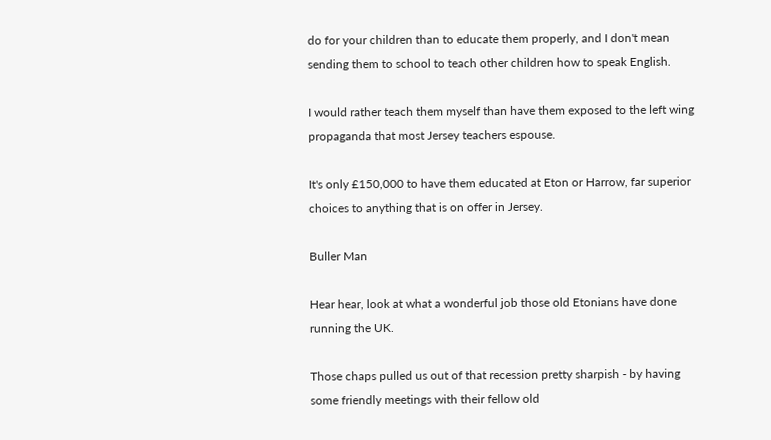do for your children than to educate them properly, and I don't mean sending them to school to teach other children how to speak English.

I would rather teach them myself than have them exposed to the left wing propaganda that most Jersey teachers espouse.

It's only £150,000 to have them educated at Eton or Harrow, far superior choices to anything that is on offer in Jersey.

Buller Man

Hear hear, look at what a wonderful job those old Etonians have done running the UK.

Those chaps pulled us out of that recession pretty sharpish - by having some friendly meetings with their fellow old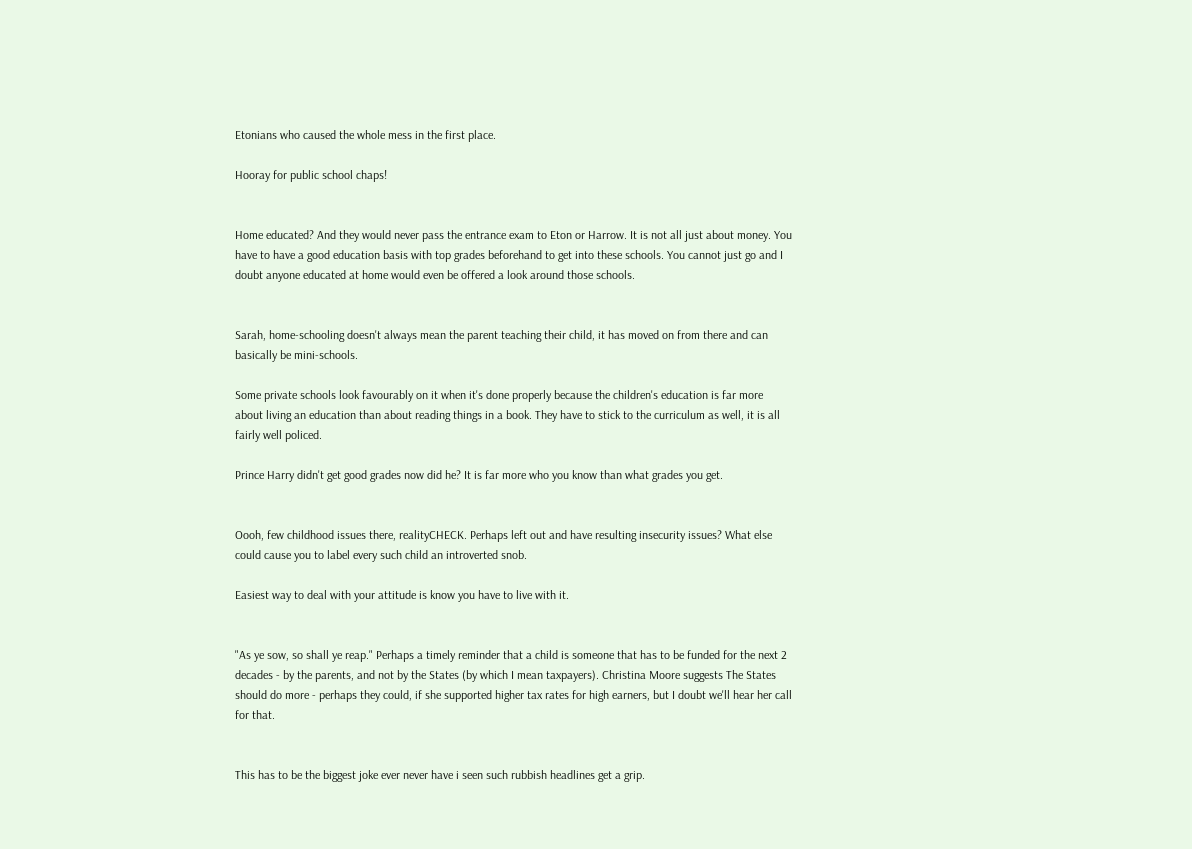Etonians who caused the whole mess in the first place.

Hooray for public school chaps!


Home educated? And they would never pass the entrance exam to Eton or Harrow. It is not all just about money. You have to have a good education basis with top grades beforehand to get into these schools. You cannot just go and I doubt anyone educated at home would even be offered a look around those schools.


Sarah, home-schooling doesn't always mean the parent teaching their child, it has moved on from there and can basically be mini-schools.

Some private schools look favourably on it when it's done properly because the children's education is far more about living an education than about reading things in a book. They have to stick to the curriculum as well, it is all fairly well policed.

Prince Harry didn't get good grades now did he? It is far more who you know than what grades you get.


Oooh, few childhood issues there, realityCHECK. Perhaps left out and have resulting insecurity issues? What else could cause you to label every such child an introverted snob.

Easiest way to deal with your attitude is know you have to live with it.


"As ye sow, so shall ye reap." Perhaps a timely reminder that a child is someone that has to be funded for the next 2 decades - by the parents, and not by the States (by which I mean taxpayers). Christina Moore suggests The States should do more - perhaps they could, if she supported higher tax rates for high earners, but I doubt we'll hear her call for that.


This has to be the biggest joke ever never have i seen such rubbish headlines get a grip.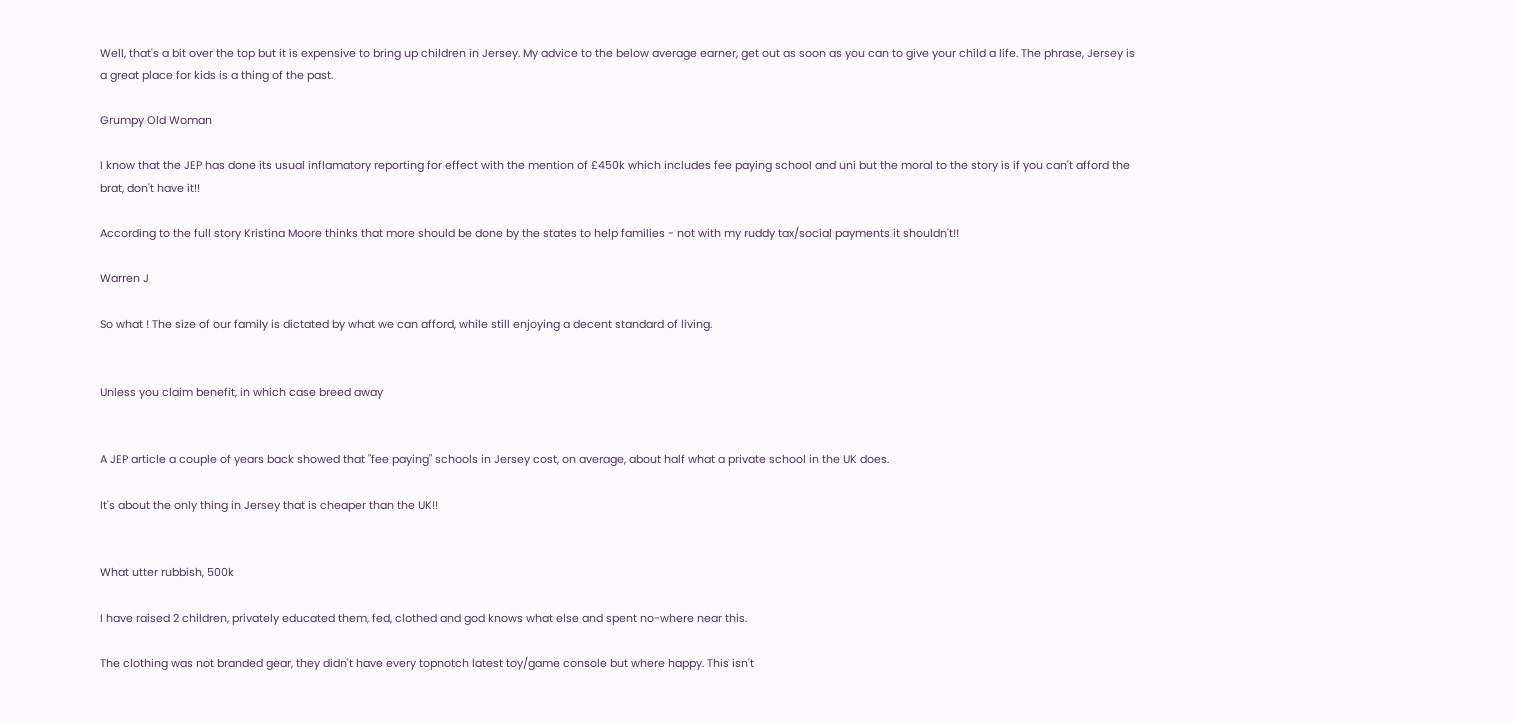Well, that's a bit over the top but it is expensive to bring up children in Jersey. My advice to the below average earner, get out as soon as you can to give your child a life. The phrase, Jersey is a great place for kids is a thing of the past.

Grumpy Old Woman

I know that the JEP has done its usual inflamatory reporting for effect with the mention of £450k which includes fee paying school and uni but the moral to the story is if you can't afford the brat, don't have it!!

According to the full story Kristina Moore thinks that more should be done by the states to help families - not with my ruddy tax/social payments it shouldn't!!

Warren J

So what ! The size of our family is dictated by what we can afford, while still enjoying a decent standard of living.


Unless you claim benefit, in which case breed away


A JEP article a couple of years back showed that "fee paying" schools in Jersey cost, on average, about half what a private school in the UK does.

It's about the only thing in Jersey that is cheaper than the UK!!


What utter rubbish, 500k

I have raised 2 children, privately educated them, fed, clothed and god knows what else and spent no-where near this.

The clothing was not branded gear, they didn't have every topnotch latest toy/game console but where happy. This isn't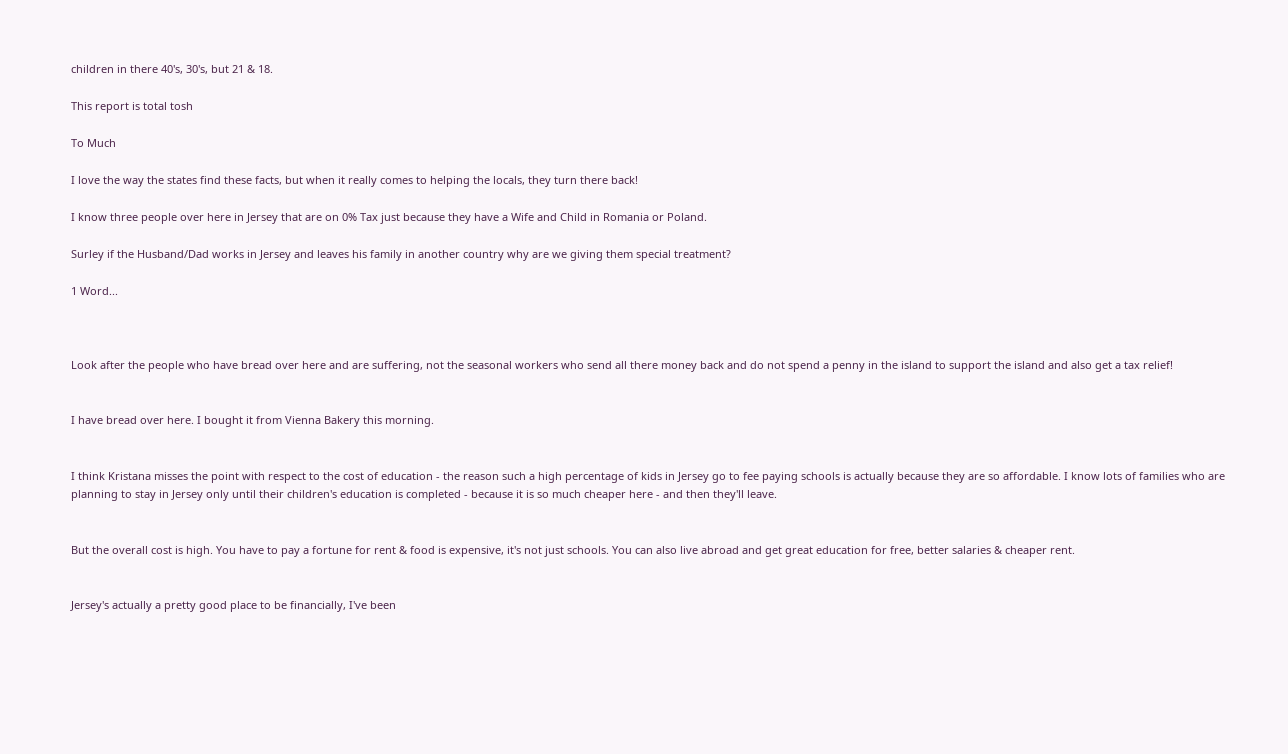children in there 40's, 30's, but 21 & 18.

This report is total tosh

To Much

I love the way the states find these facts, but when it really comes to helping the locals, they turn there back!

I know three people over here in Jersey that are on 0% Tax just because they have a Wife and Child in Romania or Poland.

Surley if the Husband/Dad works in Jersey and leaves his family in another country why are we giving them special treatment?

1 Word...



Look after the people who have bread over here and are suffering, not the seasonal workers who send all there money back and do not spend a penny in the island to support the island and also get a tax relief!


I have bread over here. I bought it from Vienna Bakery this morning.


I think Kristana misses the point with respect to the cost of education - the reason such a high percentage of kids in Jersey go to fee paying schools is actually because they are so affordable. I know lots of families who are planning to stay in Jersey only until their children's education is completed - because it is so much cheaper here - and then they'll leave.


But the overall cost is high. You have to pay a fortune for rent & food is expensive, it's not just schools. You can also live abroad and get great education for free, better salaries & cheaper rent.


Jersey's actually a pretty good place to be financially, I've been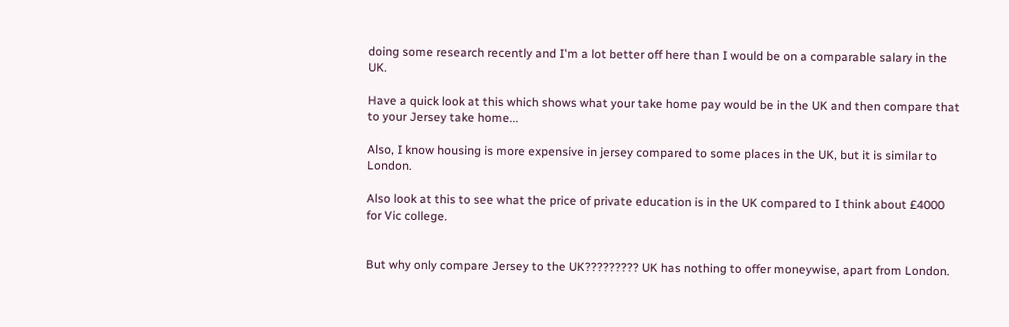doing some research recently and I'm a lot better off here than I would be on a comparable salary in the UK.

Have a quick look at this which shows what your take home pay would be in the UK and then compare that to your Jersey take home...

Also, I know housing is more expensive in jersey compared to some places in the UK, but it is similar to London.

Also look at this to see what the price of private education is in the UK compared to I think about £4000 for Vic college.


But why only compare Jersey to the UK????????? UK has nothing to offer moneywise, apart from London.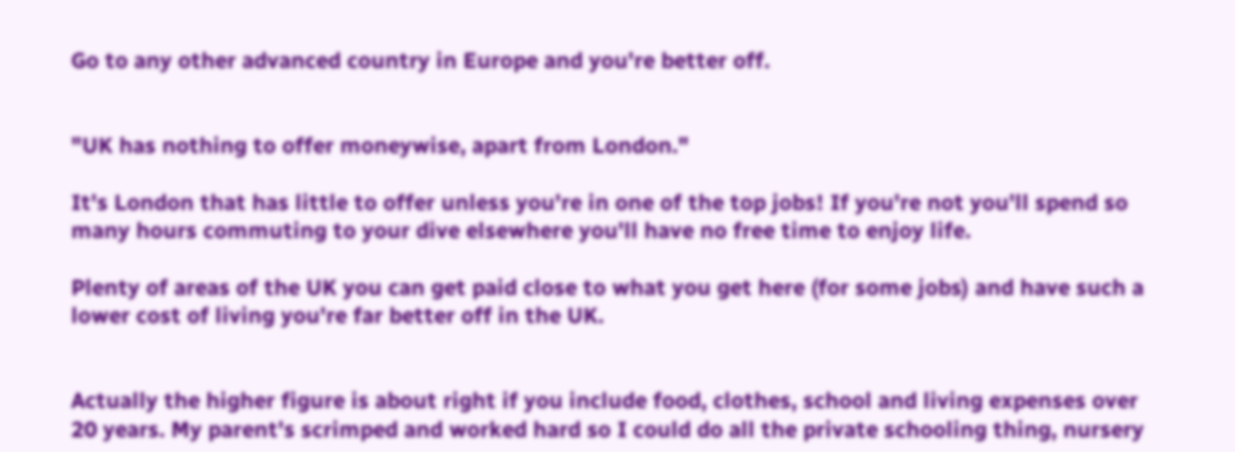Go to any other advanced country in Europe and you're better off.


"UK has nothing to offer moneywise, apart from London."

It's London that has little to offer unless you're in one of the top jobs! If you're not you'll spend so many hours commuting to your dive elsewhere you'll have no free time to enjoy life.

Plenty of areas of the UK you can get paid close to what you get here (for some jobs) and have such a lower cost of living you're far better off in the UK.


Actually the higher figure is about right if you include food, clothes, school and living expenses over 20 years. My parent's scrimped and worked hard so I could do all the private schooling thing, nursery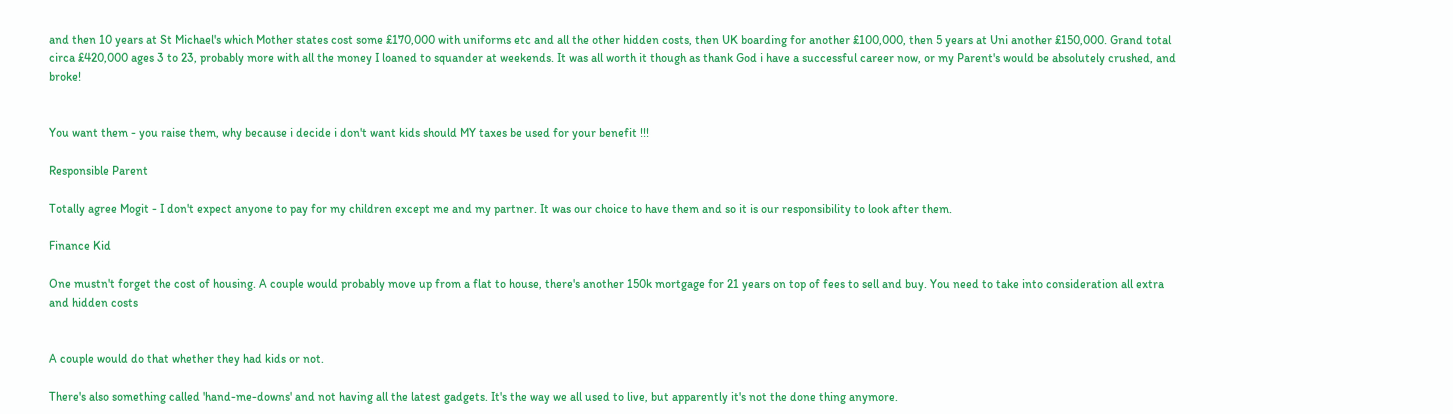and then 10 years at St Michael's which Mother states cost some £170,000 with uniforms etc and all the other hidden costs, then UK boarding for another £100,000, then 5 years at Uni another £150,000. Grand total circa £420,000 ages 3 to 23, probably more with all the money I loaned to squander at weekends. It was all worth it though as thank God i have a successful career now, or my Parent's would be absolutely crushed, and broke!


You want them - you raise them, why because i decide i don't want kids should MY taxes be used for your benefit !!!

Responsible Parent

Totally agree Mogit - I don't expect anyone to pay for my children except me and my partner. It was our choice to have them and so it is our responsibility to look after them.

Finance Kid

One mustn't forget the cost of housing. A couple would probably move up from a flat to house, there's another 150k mortgage for 21 years on top of fees to sell and buy. You need to take into consideration all extra and hidden costs


A couple would do that whether they had kids or not.

There's also something called 'hand-me-downs' and not having all the latest gadgets. It's the way we all used to live, but apparently it's not the done thing anymore.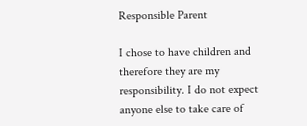Responsible Parent

I chose to have children and therefore they are my responsibility. I do not expect anyone else to take care of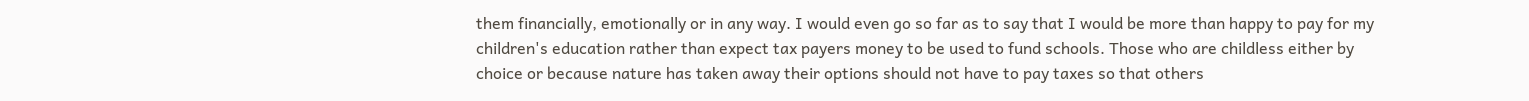them financially, emotionally or in any way. I would even go so far as to say that I would be more than happy to pay for my children's education rather than expect tax payers money to be used to fund schools. Those who are childless either by choice or because nature has taken away their options should not have to pay taxes so that others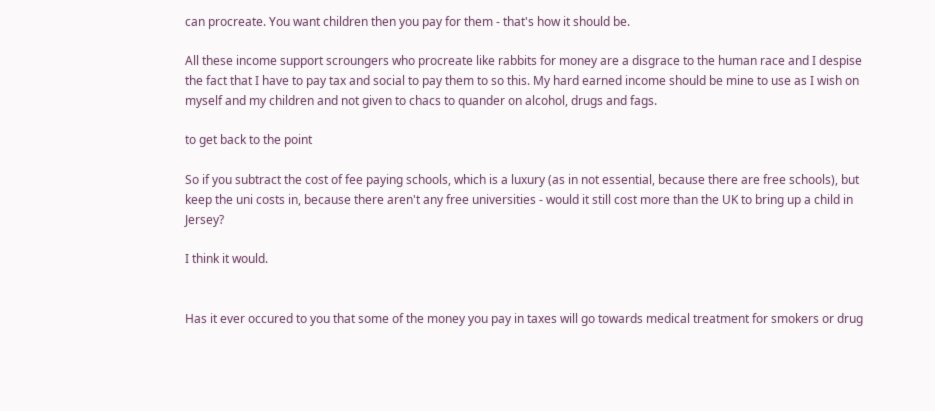can procreate. You want children then you pay for them - that's how it should be.

All these income support scroungers who procreate like rabbits for money are a disgrace to the human race and I despise the fact that I have to pay tax and social to pay them to so this. My hard earned income should be mine to use as I wish on myself and my children and not given to chacs to quander on alcohol, drugs and fags.

to get back to the point

So if you subtract the cost of fee paying schools, which is a luxury (as in not essential, because there are free schools), but keep the uni costs in, because there aren't any free universities - would it still cost more than the UK to bring up a child in Jersey?

I think it would.


Has it ever occured to you that some of the money you pay in taxes will go towards medical treatment for smokers or drug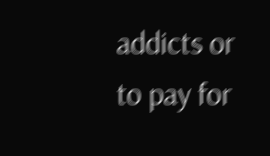addicts or to pay for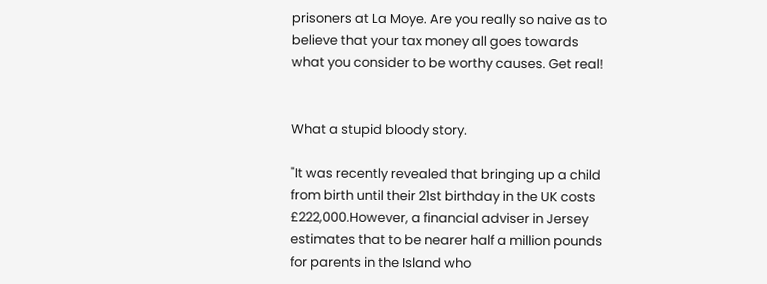prisoners at La Moye. Are you really so naive as to believe that your tax money all goes towards what you consider to be worthy causes. Get real!


What a stupid bloody story.

"It was recently revealed that bringing up a child from birth until their 21st birthday in the UK costs £222,000.However, a financial adviser in Jersey estimates that to be nearer half a million pounds for parents in the Island who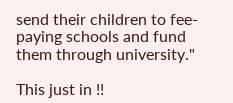send their children to fee-paying schools and fund them through university."

This just in !!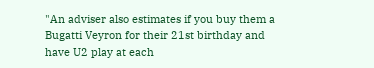"An adviser also estimates if you buy them a Bugatti Veyron for their 21st birthday and have U2 play at each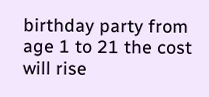birthday party from age 1 to 21 the cost will rise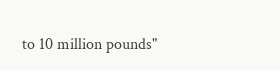to 10 million pounds"